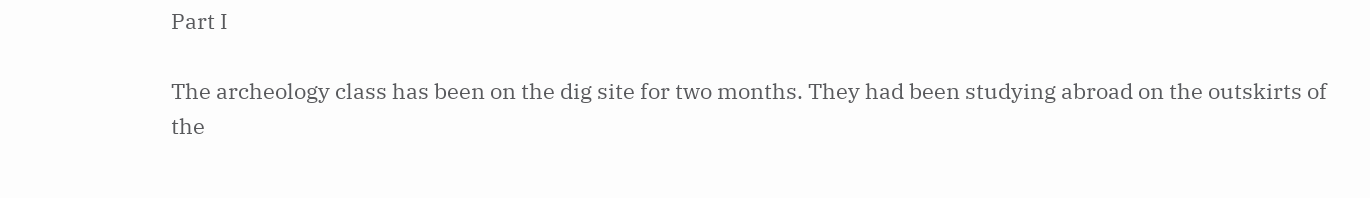Part I

The archeology class has been on the dig site for two months. They had been studying abroad on the outskirts of the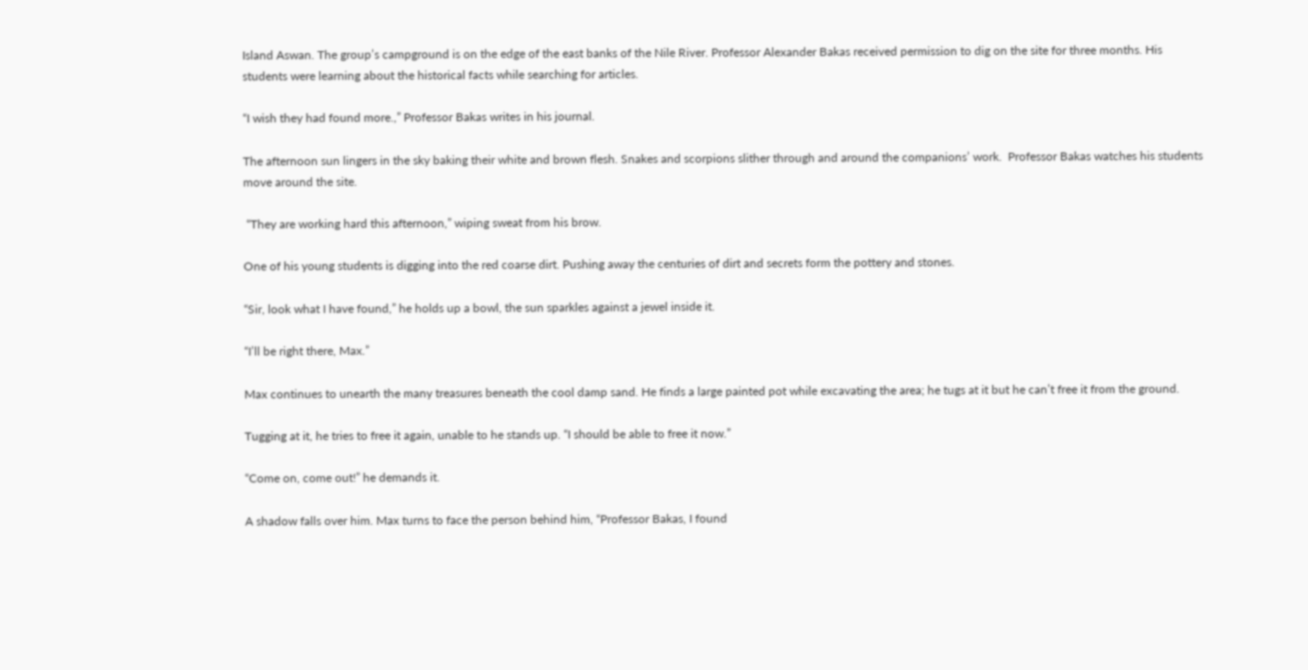Island Aswan. The group’s campground is on the edge of the east banks of the Nile River. Professor Alexander Bakas received permission to dig on the site for three months. His students were learning about the historical facts while searching for articles.

“I wish they had found more.,” Professor Bakas writes in his journal.

The afternoon sun lingers in the sky baking their white and brown flesh. Snakes and scorpions slither through and around the companions’ work.  Professor Bakas watches his students move around the site.

 “They are working hard this afternoon,” wiping sweat from his brow.

One of his young students is digging into the red coarse dirt. Pushing away the centuries of dirt and secrets form the pottery and stones.

“Sir, look what I have found,” he holds up a bowl, the sun sparkles against a jewel inside it.

“I’ll be right there, Max.”

Max continues to unearth the many treasures beneath the cool damp sand. He finds a large painted pot while excavating the area; he tugs at it but he can’t free it from the ground.

Tugging at it, he tries to free it again, unable to he stands up. “I should be able to free it now.”

“Come on, come out!” he demands it.

A shadow falls over him. Max turns to face the person behind him, “Professor Bakas, I found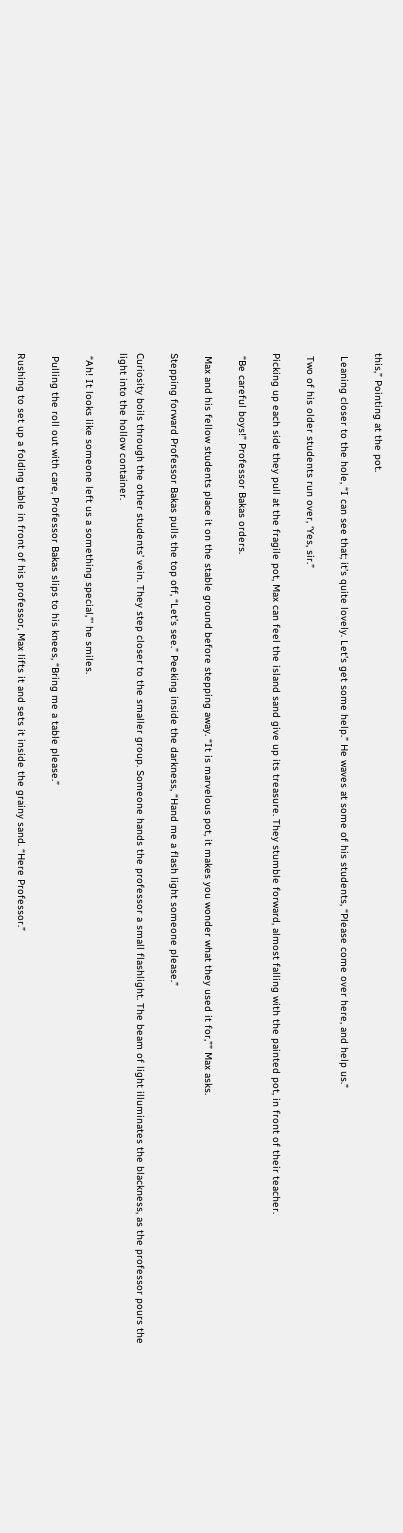this,” Pointing at the pot.

 Leaning closer to the hole, “I can see that; it’s quite lovely. Let’s get some help.” He waves at some of his students, “Please come over here, and help us.”

 Two of his older students run over, ‘Yes, sir.”

Picking up each side they pull at the fragile pot, Max can feel the island sand give up its treasure. They stumble forward, almost falling with the painted pot, in front of their teacher.

 “Be careful boys!” Professor Bakas orders.

 Max and his fellow students place it on the stable ground before stepping away. “It is marvelous pot, it makes you wonder what they used it for,”” Max asks.

Stepping forward Professor Bakas pulls the top off, “Let’s see.” Peeking inside the darkness, “Hand me a flash light someone please.”

Curiosity boils through the other students’ vein. They step closer to the smaller group. Someone hands the professor a small flashlight. The beam of light illuminates the blackness, as the professor pours the light into the hollow container.

 “Ah! It looks like someone left us a something special,”’ he smiles.

 Pulling the roll out with care, Professor Bakas slips to his knees, “Bring me a table please.”

Rushing to set up a folding table in front of his professor, Max lifts it and sets it inside the grainy sand. “Here Professor.”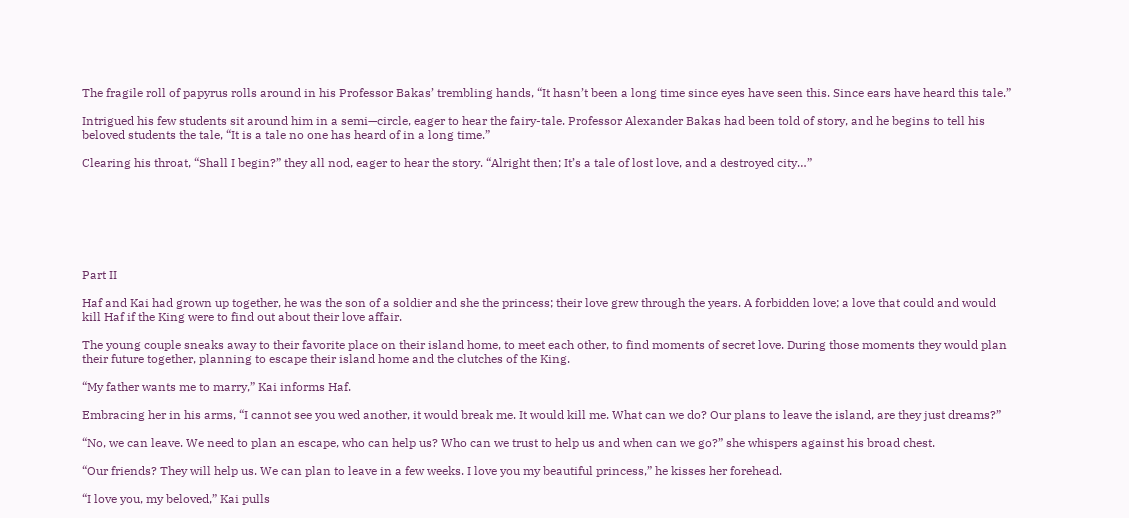The fragile roll of papyrus rolls around in his Professor Bakas’ trembling hands, “It hasn’t been a long time since eyes have seen this. Since ears have heard this tale.”

Intrigued his few students sit around him in a semi—circle, eager to hear the fairy-tale. Professor Alexander Bakas had been told of story, and he begins to tell his beloved students the tale, “It is a tale no one has heard of in a long time.”

Clearing his throat, “Shall I begin?” they all nod, eager to hear the story. “Alright then; It’s a tale of lost love, and a destroyed city…”







Part II

Haf and Kai had grown up together, he was the son of a soldier and she the princess; their love grew through the years. A forbidden love; a love that could and would kill Haf if the King were to find out about their love affair.

The young couple sneaks away to their favorite place on their island home, to meet each other, to find moments of secret love. During those moments they would plan their future together, planning to escape their island home and the clutches of the King.

“My father wants me to marry,” Kai informs Haf.

Embracing her in his arms, “I cannot see you wed another, it would break me. It would kill me. What can we do? Our plans to leave the island, are they just dreams?”

“No, we can leave. We need to plan an escape, who can help us? Who can we trust to help us and when can we go?” she whispers against his broad chest.

“Our friends? They will help us. We can plan to leave in a few weeks. I love you my beautiful princess,” he kisses her forehead.

“I love you, my beloved,” Kai pulls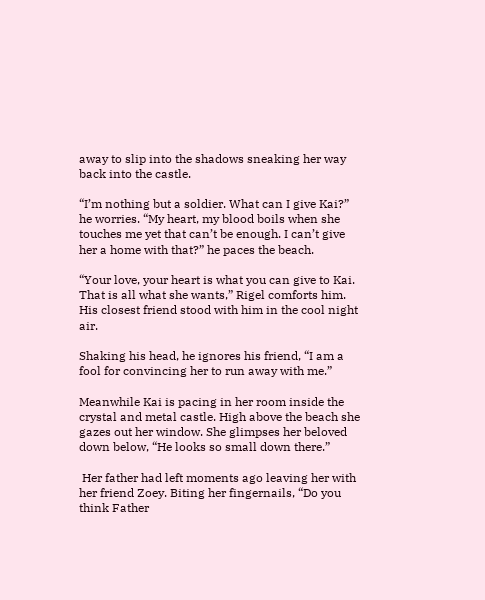away to slip into the shadows sneaking her way back into the castle.

“I’m nothing but a soldier. What can I give Kai?” he worries. “My heart, my blood boils when she touches me yet that can’t be enough. I can’t give her a home with that?” he paces the beach.

“Your love, your heart is what you can give to Kai. That is all what she wants,” Rigel comforts him. His closest friend stood with him in the cool night air.

Shaking his head, he ignores his friend, “I am a fool for convincing her to run away with me.”

Meanwhile Kai is pacing in her room inside the crystal and metal castle. High above the beach she gazes out her window. She glimpses her beloved down below, “He looks so small down there.”

 Her father had left moments ago leaving her with her friend Zoey. Biting her fingernails, “Do you think Father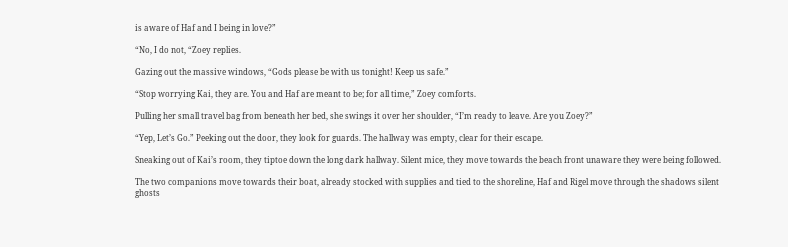is aware of Haf and I being in love?”

“No, I do not, “Zoey replies.

Gazing out the massive windows, “Gods please be with us tonight! Keep us safe.”

“Stop worrying Kai, they are. You and Haf are meant to be; for all time,” Zoey comforts.

Pulling her small travel bag from beneath her bed, she swings it over her shoulder, “I’m ready to leave. Are you Zoey?”

“Yep, Let’s Go.” Peeking out the door, they look for guards. The hallway was empty, clear for their escape.

Sneaking out of Kai’s room, they tiptoe down the long dark hallway. Silent mice, they move towards the beach front unaware they were being followed.

The two companions move towards their boat, already stocked with supplies and tied to the shoreline, Haf and Rigel move through the shadows silent ghosts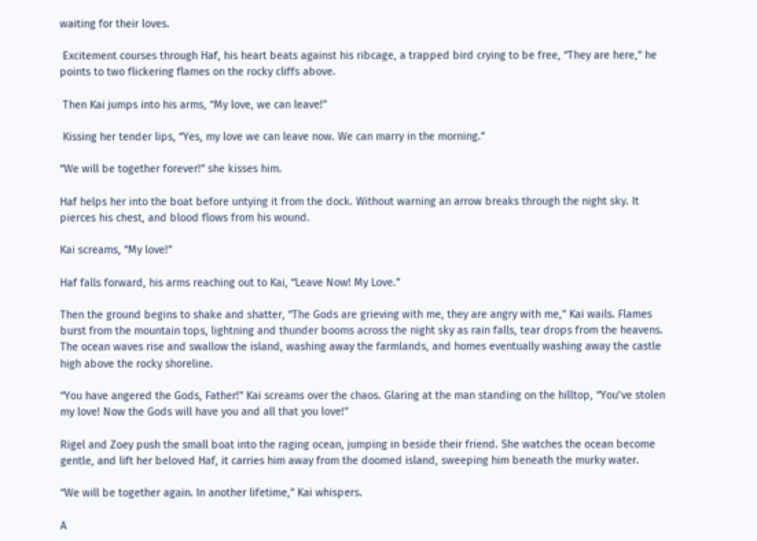waiting for their loves.

 Excitement courses through Haf, his heart beats against his ribcage, a trapped bird crying to be free, “They are here,” he points to two flickering flames on the rocky cliffs above.

 Then Kai jumps into his arms, “My love, we can leave!”

 Kissing her tender lips, “Yes, my love we can leave now. We can marry in the morning.”

“We will be together forever!” she kisses him.

Haf helps her into the boat before untying it from the dock. Without warning an arrow breaks through the night sky. It pierces his chest, and blood flows from his wound.

Kai screams, “My love!”

Haf falls forward, his arms reaching out to Kai, “Leave Now! My Love.”

Then the ground begins to shake and shatter, “The Gods are grieving with me, they are angry with me,” Kai wails. Flames burst from the mountain tops, lightning and thunder booms across the night sky as rain falls, tear drops from the heavens. The ocean waves rise and swallow the island, washing away the farmlands, and homes eventually washing away the castle high above the rocky shoreline.

“You have angered the Gods, Father!” Kai screams over the chaos. Glaring at the man standing on the hilltop, “You’ve stolen my love! Now the Gods will have you and all that you love!”

Rigel and Zoey push the small boat into the raging ocean, jumping in beside their friend. She watches the ocean become gentle, and lift her beloved Haf, it carries him away from the doomed island, sweeping him beneath the murky water.

“We will be together again. In another lifetime,” Kai whispers.

A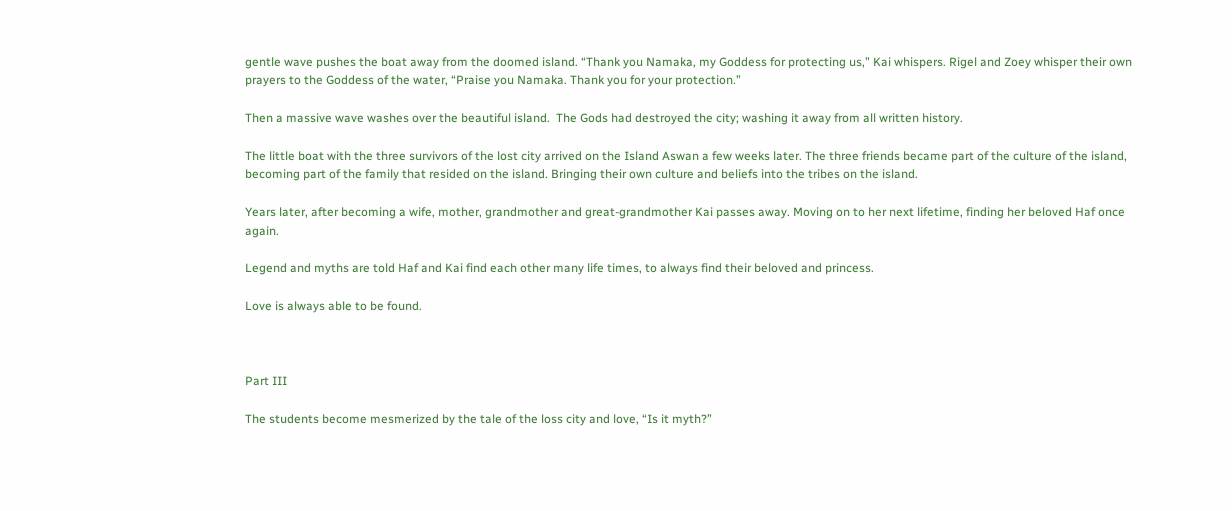gentle wave pushes the boat away from the doomed island. “Thank you Namaka, my Goddess for protecting us,” Kai whispers. Rigel and Zoey whisper their own prayers to the Goddess of the water, “Praise you Namaka. Thank you for your protection.”

Then a massive wave washes over the beautiful island.  The Gods had destroyed the city; washing it away from all written history.

The little boat with the three survivors of the lost city arrived on the Island Aswan a few weeks later. The three friends became part of the culture of the island, becoming part of the family that resided on the island. Bringing their own culture and beliefs into the tribes on the island.

Years later, after becoming a wife, mother, grandmother and great-grandmother Kai passes away. Moving on to her next lifetime, finding her beloved Haf once again.

Legend and myths are told Haf and Kai find each other many life times, to always find their beloved and princess.

Love is always able to be found.



Part III

The students become mesmerized by the tale of the loss city and love, “Is it myth?”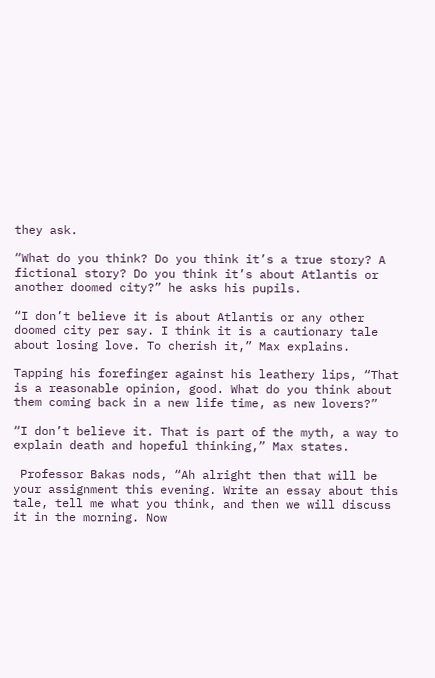they ask.

“What do you think? Do you think it’s a true story? A fictional story? Do you think it’s about Atlantis or another doomed city?” he asks his pupils.

“I don’t believe it is about Atlantis or any other doomed city per say. I think it is a cautionary tale about losing love. To cherish it,” Max explains.

Tapping his forefinger against his leathery lips, “That is a reasonable opinion, good. What do you think about them coming back in a new life time, as new lovers?”

“I don’t believe it. That is part of the myth, a way to explain death and hopeful thinking,” Max states.

 Professor Bakas nods, “Ah alright then that will be your assignment this evening. Write an essay about this tale, tell me what you think, and then we will discuss it in the morning. Now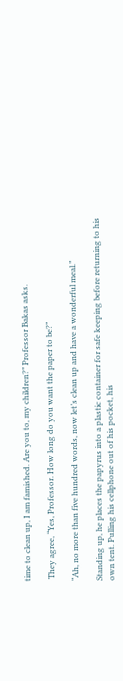time to clean up, I am famished. Are you to, my children?” Professor Bakas asks.

 They agree, “Yes, Professor. How long do you want the paper to be?”

“Ah, no more than five hundred words, now let’s clean up and have a wonderful meal.”

Standing up, he places the papyrus into a plastic container for safe keeping before returning to his own tent. Pulling his cellphone out of his pocket, his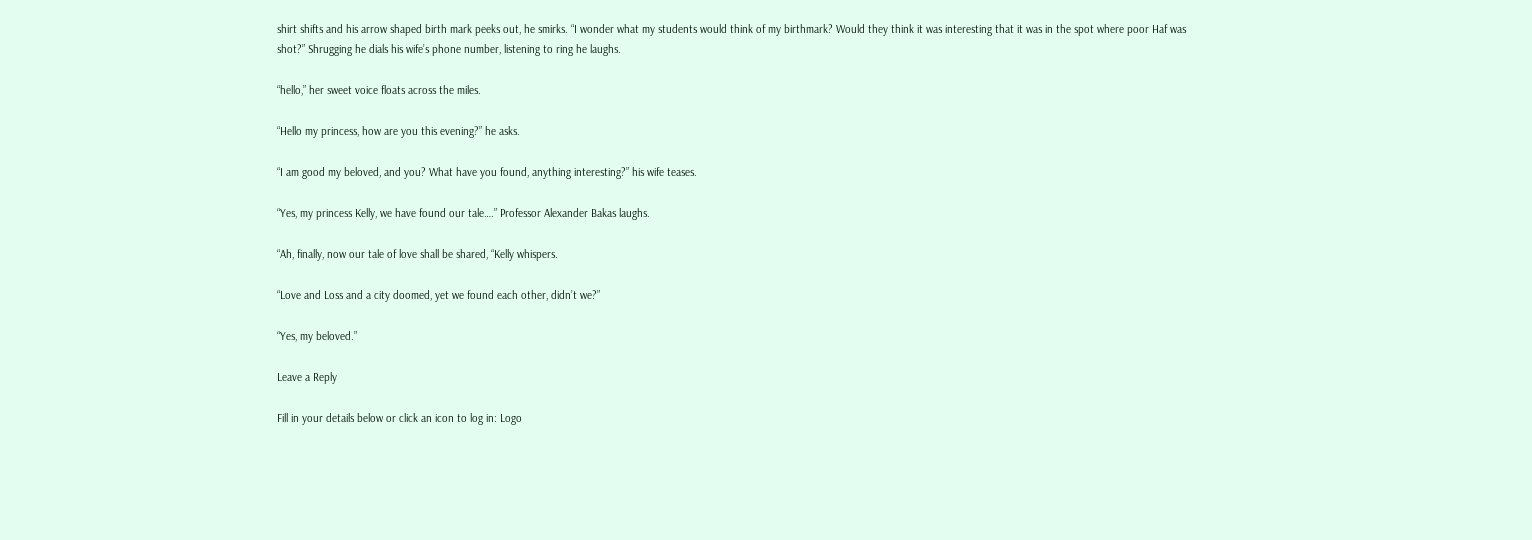shirt shifts and his arrow shaped birth mark peeks out, he smirks. “I wonder what my students would think of my birthmark? Would they think it was interesting that it was in the spot where poor Haf was shot?” Shrugging he dials his wife’s phone number, listening to ring he laughs.

“hello,” her sweet voice floats across the miles.

“Hello my princess, how are you this evening?” he asks.

“I am good my beloved, and you? What have you found, anything interesting?” his wife teases.

“Yes, my princess Kelly, we have found our tale….” Professor Alexander Bakas laughs.

“Ah, finally, now our tale of love shall be shared, “Kelly whispers.

“Love and Loss and a city doomed, yet we found each other, didn’t we?”

“Yes, my beloved.”

Leave a Reply

Fill in your details below or click an icon to log in: Logo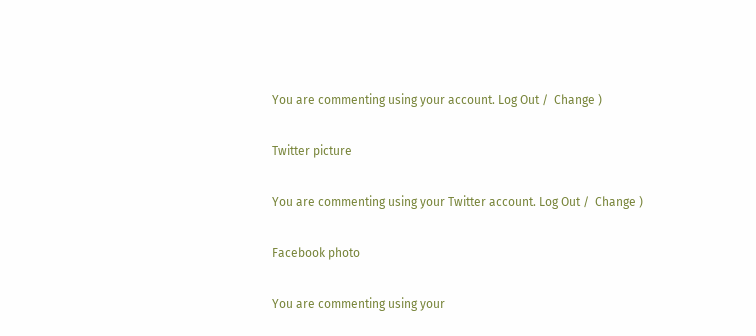You are commenting using your account. Log Out /  Change )

Twitter picture

You are commenting using your Twitter account. Log Out /  Change )

Facebook photo

You are commenting using your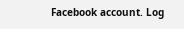Facebook account. Log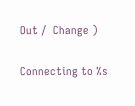Out /  Change )

Connecting to %s